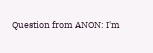Question from ANON: I'm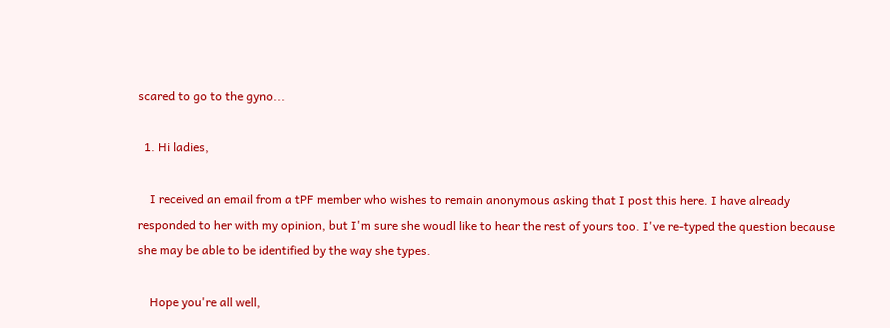scared to go to the gyno...

  1. Hi ladies,

    I received an email from a tPF member who wishes to remain anonymous asking that I post this here. I have already responded to her with my opinion, but I'm sure she woudl like to hear the rest of yours too. I've re-typed the question because she may be able to be identified by the way she types.

    Hope you're all well,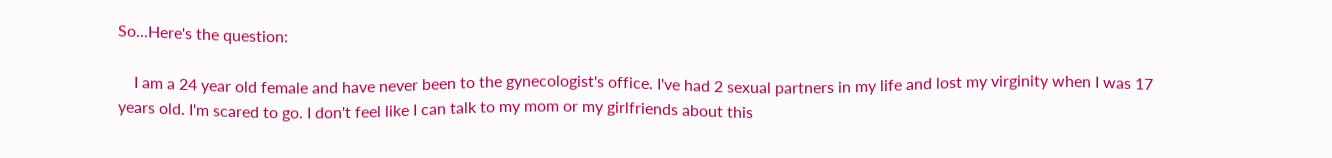So...Here's the question:

    I am a 24 year old female and have never been to the gynecologist's office. I've had 2 sexual partners in my life and lost my virginity when I was 17 years old. I'm scared to go. I don't feel like I can talk to my mom or my girlfriends about this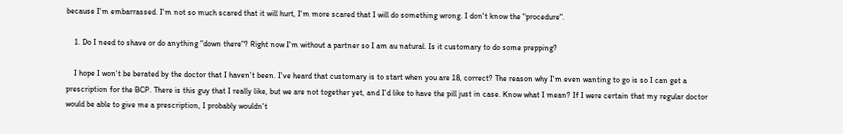because I'm embarrassed. I'm not so much scared that it will hurt, I'm more scared that I will do something wrong. I don't know the "procedure".

    1. Do I need to shave or do anything "down there"? Right now I'm without a partner so I am au natural. Is it customary to do some prepping?

    I hope I won't be berated by the doctor that I haven't been. I've heard that customary is to start when you are 18, correct? The reason why I'm even wanting to go is so I can get a prescription for the BCP. There is this guy that I really like, but we are not together yet, and I'd like to have the pill just in case. Know what I mean? If I were certain that my regular doctor would be able to give me a prescription, I probably wouldn't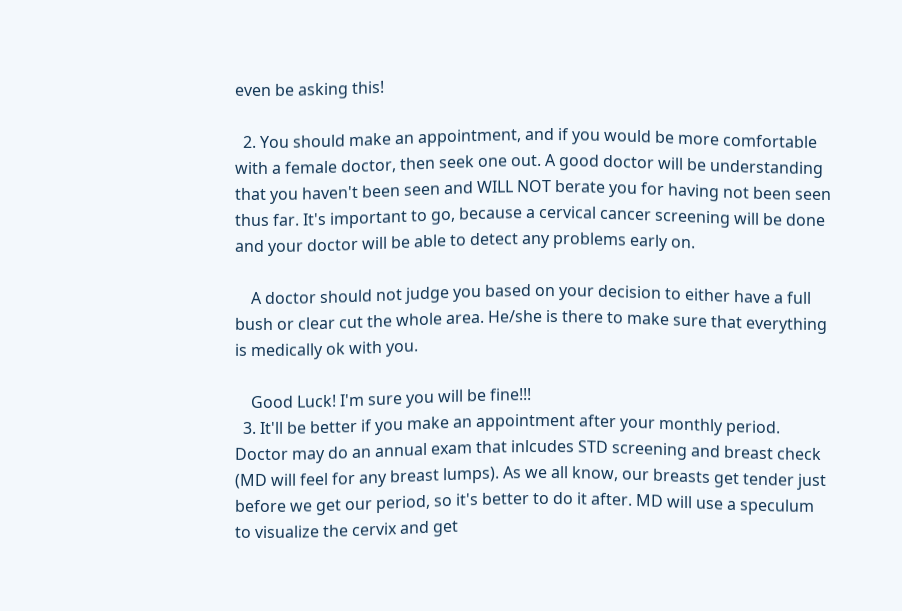even be asking this!

  2. You should make an appointment, and if you would be more comfortable with a female doctor, then seek one out. A good doctor will be understanding that you haven't been seen and WILL NOT berate you for having not been seen thus far. It's important to go, because a cervical cancer screening will be done and your doctor will be able to detect any problems early on.

    A doctor should not judge you based on your decision to either have a full bush or clear cut the whole area. He/she is there to make sure that everything is medically ok with you.

    Good Luck! I'm sure you will be fine!!!
  3. It'll be better if you make an appointment after your monthly period. Doctor may do an annual exam that inlcudes STD screening and breast check (MD will feel for any breast lumps). As we all know, our breasts get tender just before we get our period, so it's better to do it after. MD will use a speculum to visualize the cervix and get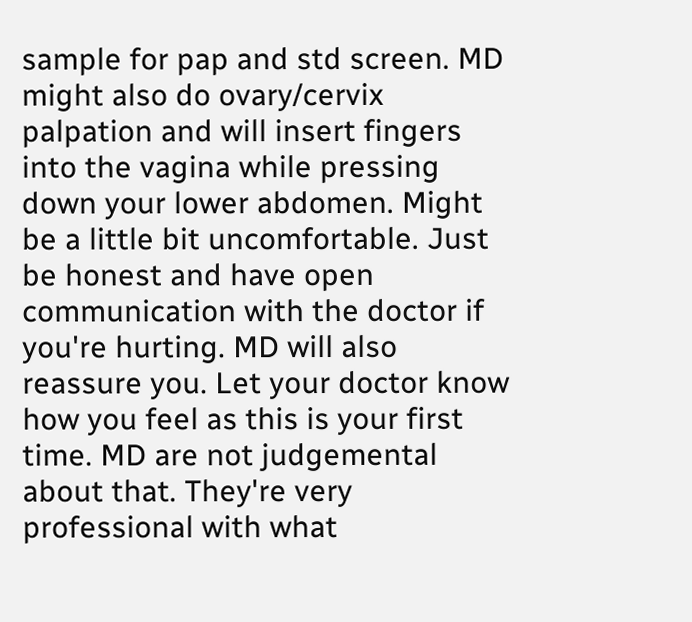sample for pap and std screen. MD might also do ovary/cervix palpation and will insert fingers into the vagina while pressing down your lower abdomen. Might be a little bit uncomfortable. Just be honest and have open communication with the doctor if you're hurting. MD will also reassure you. Let your doctor know how you feel as this is your first time. MD are not judgemental about that. They're very professional with what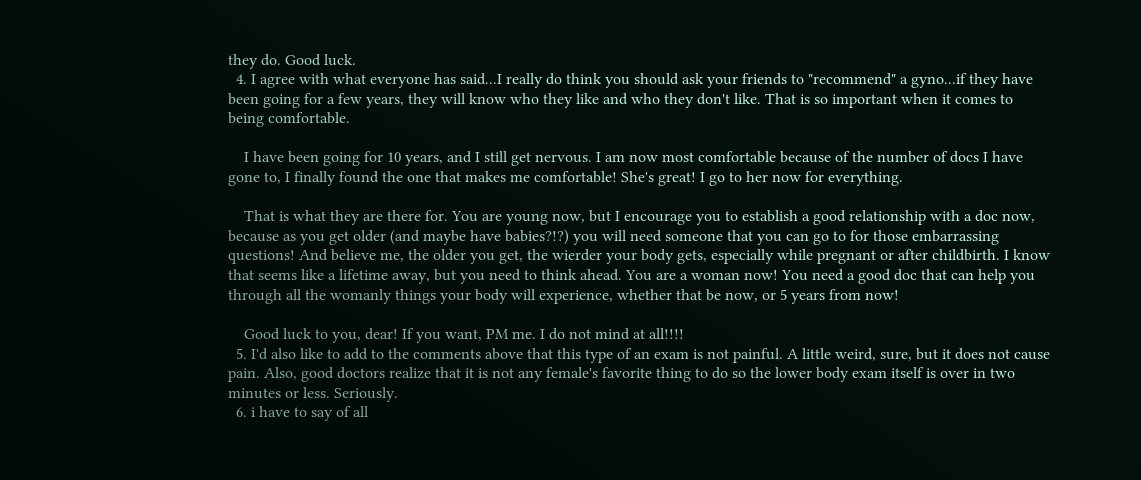they do. Good luck.
  4. I agree with what everyone has said...I really do think you should ask your friends to "recommend" a gyno...if they have been going for a few years, they will know who they like and who they don't like. That is so important when it comes to being comfortable.

    I have been going for 10 years, and I still get nervous. I am now most comfortable because of the number of docs I have gone to, I finally found the one that makes me comfortable! She's great! I go to her now for everything.

    That is what they are there for. You are young now, but I encourage you to establish a good relationship with a doc now, because as you get older (and maybe have babies?!?) you will need someone that you can go to for those embarrassing questions! And believe me, the older you get, the wierder your body gets, especially while pregnant or after childbirth. I know that seems like a lifetime away, but you need to think ahead. You are a woman now! You need a good doc that can help you through all the womanly things your body will experience, whether that be now, or 5 years from now!

    Good luck to you, dear! If you want, PM me. I do not mind at all!!!!
  5. I'd also like to add to the comments above that this type of an exam is not painful. A little weird, sure, but it does not cause pain. Also, good doctors realize that it is not any female's favorite thing to do so the lower body exam itself is over in two minutes or less. Seriously.
  6. i have to say of all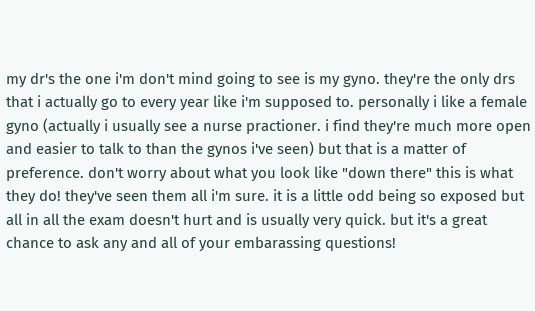my dr's the one i'm don't mind going to see is my gyno. they're the only drs that i actually go to every year like i'm supposed to. personally i like a female gyno (actually i usually see a nurse practioner. i find they're much more open and easier to talk to than the gynos i've seen) but that is a matter of preference. don't worry about what you look like "down there" this is what they do! they've seen them all i'm sure. it is a little odd being so exposed but all in all the exam doesn't hurt and is usually very quick. but it's a great chance to ask any and all of your embarassing questions!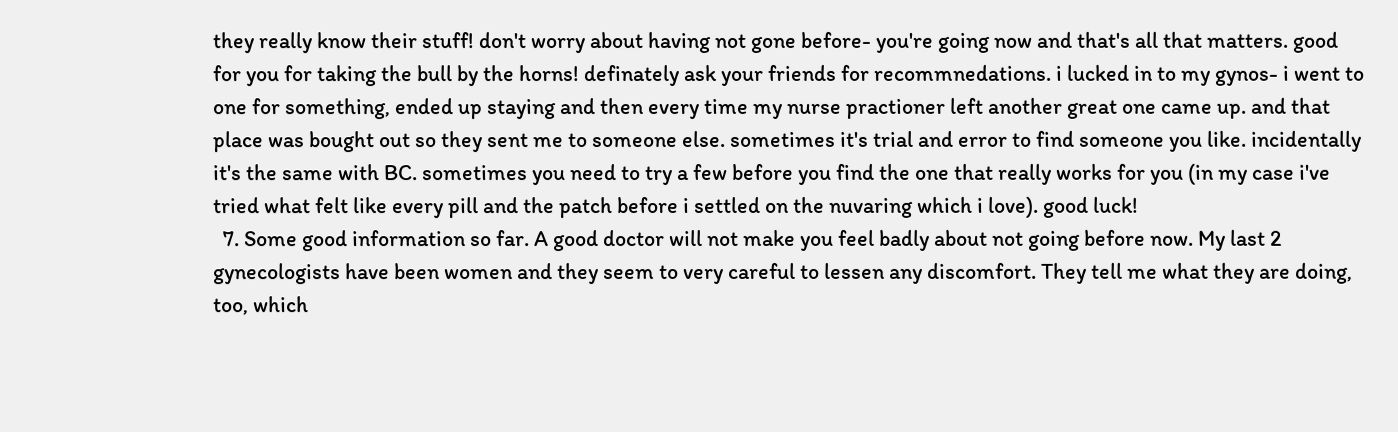they really know their stuff! don't worry about having not gone before- you're going now and that's all that matters. good for you for taking the bull by the horns! definately ask your friends for recommnedations. i lucked in to my gynos- i went to one for something, ended up staying and then every time my nurse practioner left another great one came up. and that place was bought out so they sent me to someone else. sometimes it's trial and error to find someone you like. incidentally it's the same with BC. sometimes you need to try a few before you find the one that really works for you (in my case i've tried what felt like every pill and the patch before i settled on the nuvaring which i love). good luck!
  7. Some good information so far. A good doctor will not make you feel badly about not going before now. My last 2 gynecologists have been women and they seem to very careful to lessen any discomfort. They tell me what they are doing, too, which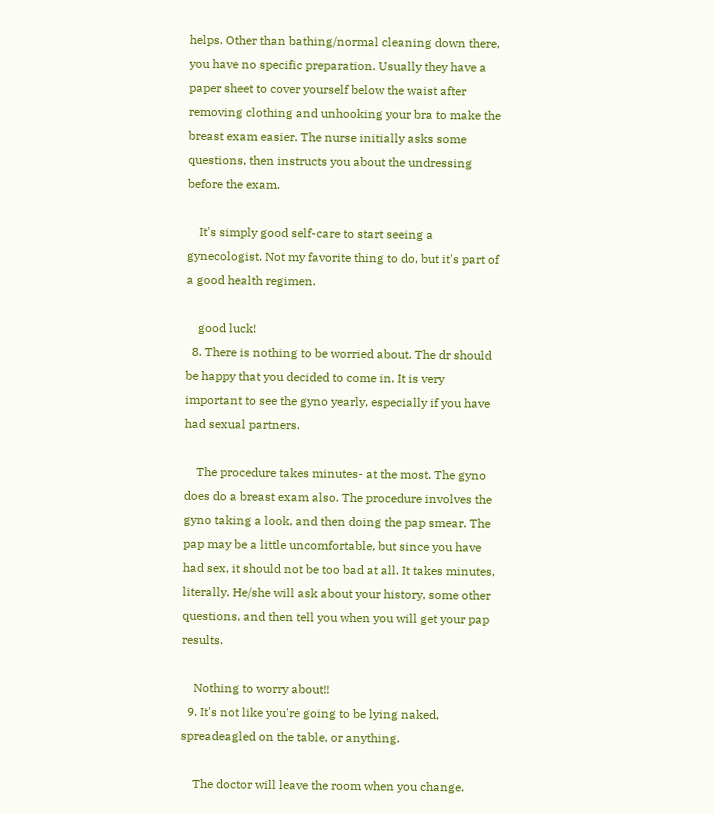helps. Other than bathing/normal cleaning down there, you have no specific preparation. Usually they have a paper sheet to cover yourself below the waist after removing clothing and unhooking your bra to make the breast exam easier. The nurse initially asks some questions, then instructs you about the undressing before the exam.

    It's simply good self-care to start seeing a gynecologist. Not my favorite thing to do, but it's part of a good health regimen.

    good luck!
  8. There is nothing to be worried about. The dr should be happy that you decided to come in. It is very important to see the gyno yearly, especially if you have had sexual partners.

    The procedure takes minutes- at the most. The gyno does do a breast exam also. The procedure involves the gyno taking a look, and then doing the pap smear. The pap may be a little uncomfortable, but since you have had sex, it should not be too bad at all. It takes minutes, literally. He/she will ask about your history, some other questions, and then tell you when you will get your pap results.

    Nothing to worry about!!
  9. It's not like you're going to be lying naked, spreadeagled on the table, or anything.

    The doctor will leave the room when you change.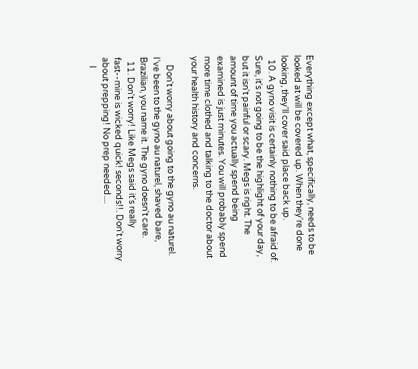Everything except what, specifically, needs to be looked at will be covered up. When they're done looking, they'll cover said place back up.
  10. A gyno visit is certainly nothing to be afraid of. Sure, it's not going to be the highlight of your day, but it isn't painful or scary. Megs is right. The amount of time you actually spend being examined is just minutes. You will probably spend more time clothed and talking to the doctor about your health history and concerns.

    Don't worry about going to the gyno au naturel. I've been to the gyno au naturel, shaved bare, Brazilian, you name it. The gyno doesn't care.
  11. Don't worry! Like Megs said it's really fast--mine is wicked quick! seconds!!. Don't worry about prepping! No prep needed....
    I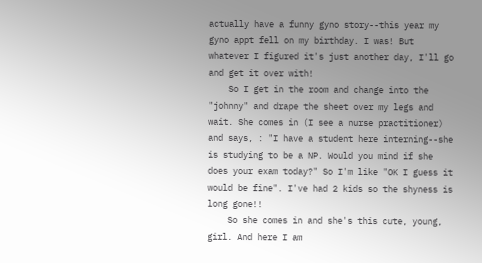actually have a funny gyno story--this year my gyno appt fell on my birthday. I was! But whatever I figured it's just another day, I'll go and get it over with!
    So I get in the room and change into the "johnny" and drape the sheet over my legs and wait. She comes in (I see a nurse practitioner) and says, : "I have a student here interning--she is studying to be a NP. Would you mind if she does your exam today?" So I'm like "OK I guess it would be fine". I've had 2 kids so the shyness is long gone!!
    So she comes in and she's this cute, young, girl. And here I am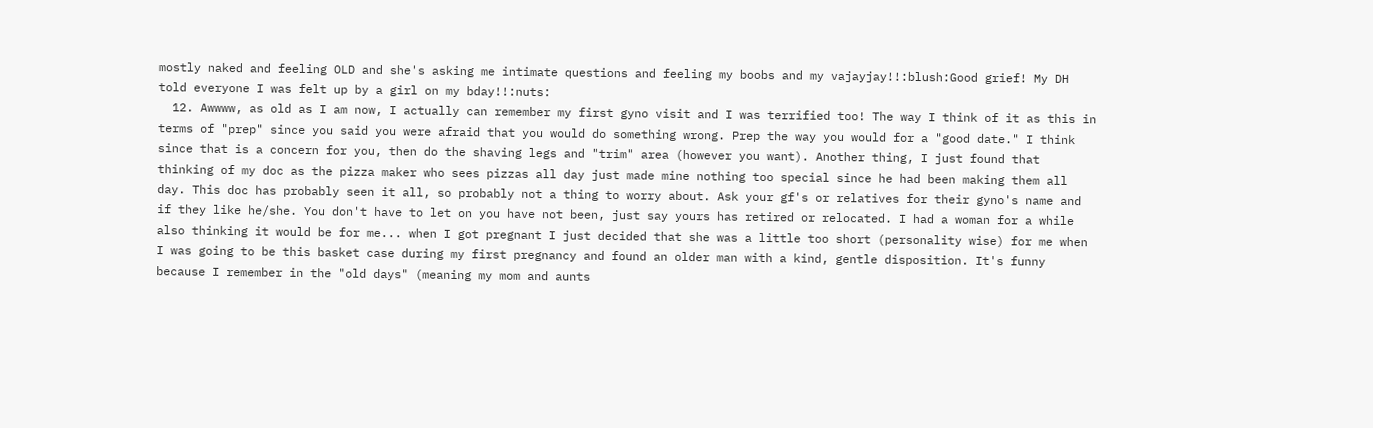mostly naked and feeling OLD and she's asking me intimate questions and feeling my boobs and my vajayjay!!:blush:Good grief! My DH told everyone I was felt up by a girl on my bday!!:nuts:
  12. Awwww, as old as I am now, I actually can remember my first gyno visit and I was terrified too! The way I think of it as this in terms of "prep" since you said you were afraid that you would do something wrong. Prep the way you would for a "good date." I think since that is a concern for you, then do the shaving legs and "trim" area (however you want). Another thing, I just found that thinking of my doc as the pizza maker who sees pizzas all day just made mine nothing too special since he had been making them all day. This doc has probably seen it all, so probably not a thing to worry about. Ask your gf's or relatives for their gyno's name and if they like he/she. You don't have to let on you have not been, just say yours has retired or relocated. I had a woman for a while also thinking it would be for me... when I got pregnant I just decided that she was a little too short (personality wise) for me when I was going to be this basket case during my first pregnancy and found an older man with a kind, gentle disposition. It's funny because I remember in the "old days" (meaning my mom and aunts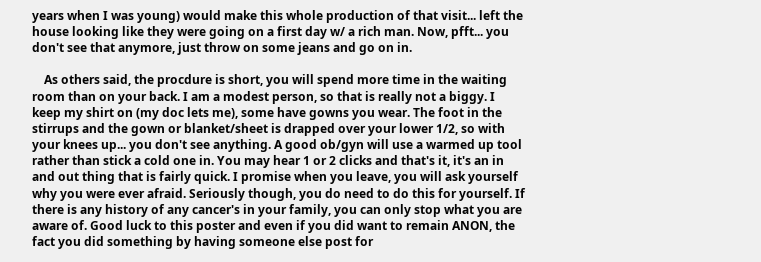years when I was young) would make this whole production of that visit... left the house looking like they were going on a first day w/ a rich man. Now, pfft... you don't see that anymore, just throw on some jeans and go on in.

    As others said, the procdure is short, you will spend more time in the waiting room than on your back. I am a modest person, so that is really not a biggy. I keep my shirt on (my doc lets me), some have gowns you wear. The foot in the stirrups and the gown or blanket/sheet is drapped over your lower 1/2, so with your knees up... you don't see anything. A good ob/gyn will use a warmed up tool rather than stick a cold one in. You may hear 1 or 2 clicks and that's it, it's an in and out thing that is fairly quick. I promise when you leave, you will ask yourself why you were ever afraid. Seriously though, you do need to do this for yourself. If there is any history of any cancer's in your family, you can only stop what you are aware of. Good luck to this poster and even if you did want to remain ANON, the fact you did something by having someone else post for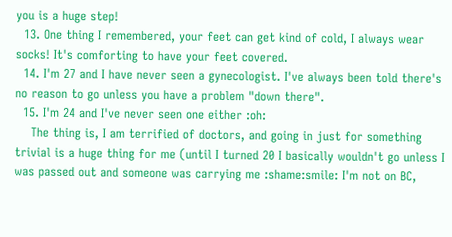you is a huge step!
  13. One thing I remembered, your feet can get kind of cold, I always wear socks! It's comforting to have your feet covered.
  14. I'm 27 and I have never seen a gynecologist. I've always been told there's no reason to go unless you have a problem "down there".
  15. I'm 24 and I've never seen one either :oh:
    The thing is, I am terrified of doctors, and going in just for something trivial is a huge thing for me (until I turned 20 I basically wouldn't go unless I was passed out and someone was carrying me :shame:smile: I'm not on BC,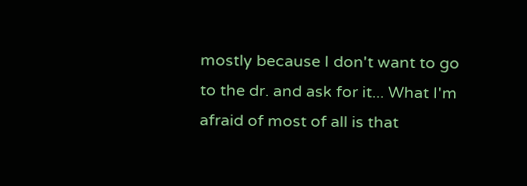mostly because I don't want to go to the dr. and ask for it... What I'm afraid of most of all is that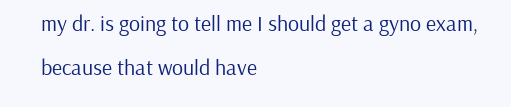my dr. is going to tell me I should get a gyno exam, because that would have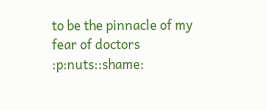to be the pinnacle of my fear of doctors :p:nuts::shame: